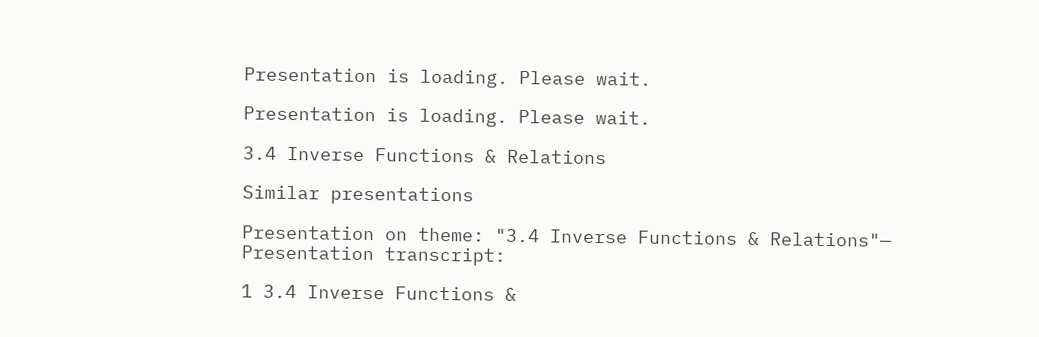Presentation is loading. Please wait.

Presentation is loading. Please wait.

3.4 Inverse Functions & Relations

Similar presentations

Presentation on theme: "3.4 Inverse Functions & Relations"— Presentation transcript:

1 3.4 Inverse Functions &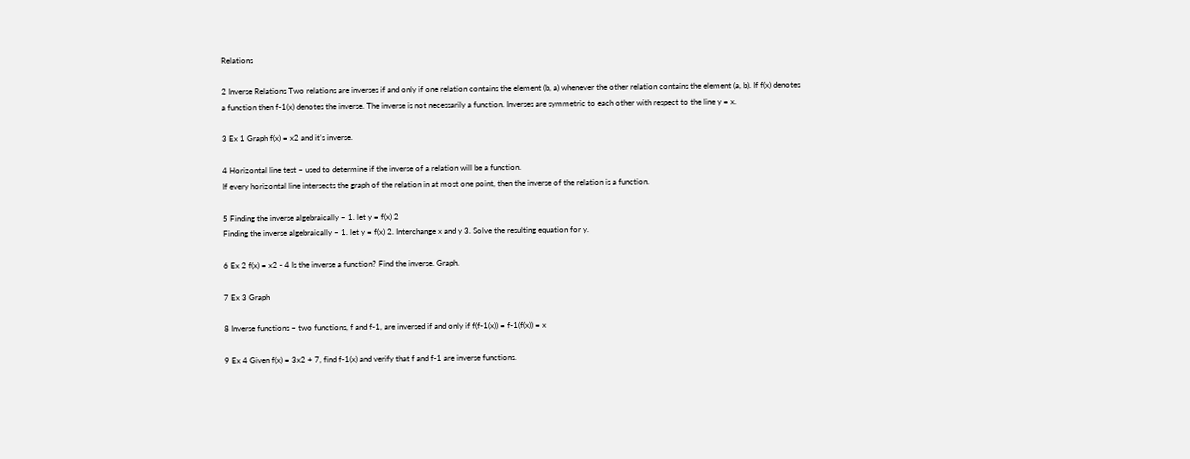Relations

2 Inverse Relations Two relations are inverses if and only if one relation contains the element (b, a) whenever the other relation contains the element (a, b). If f(x) denotes a function then f-1(x) denotes the inverse. The inverse is not necessarily a function. Inverses are symmetric to each other with respect to the line y = x.

3 Ex 1 Graph f(x) = x2 and it’s inverse.

4 Horizontal line test – used to determine if the inverse of a relation will be a function.
If every horizontal line intersects the graph of the relation in at most one point, then the inverse of the relation is a function.

5 Finding the inverse algebraically – 1. let y = f(x) 2
Finding the inverse algebraically – 1. let y = f(x) 2. Interchange x and y 3. Solve the resulting equation for y.

6 Ex 2 f(x) = x2 - 4 Is the inverse a function? Find the inverse. Graph.

7 Ex 3 Graph

8 Inverse functions – two functions, f and f-1, are inversed if and only if f(f-1(x)) = f-1(f(x)) = x

9 Ex 4 Given f(x) = 3x2 + 7, find f-1(x) and verify that f and f-1 are inverse functions.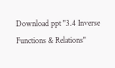Download ppt "3.4 Inverse Functions & Relations"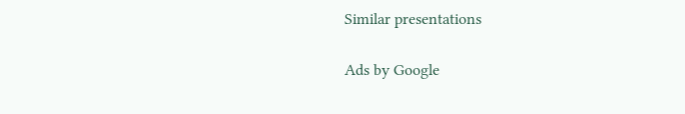Similar presentations

Ads by Google